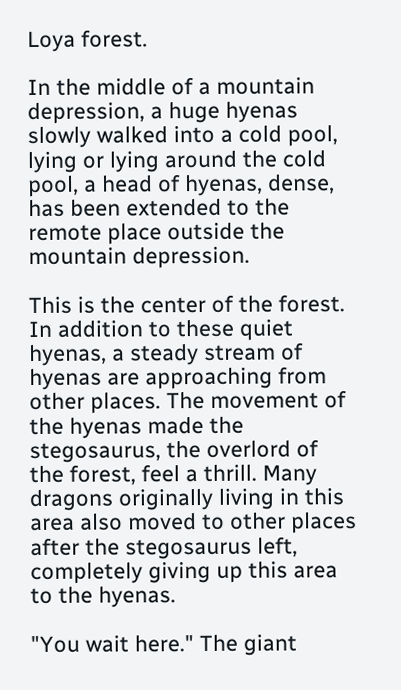Loya forest.

In the middle of a mountain depression, a huge hyenas slowly walked into a cold pool, lying or lying around the cold pool, a head of hyenas, dense, has been extended to the remote place outside the mountain depression.

This is the center of the forest. In addition to these quiet hyenas, a steady stream of hyenas are approaching from other places. The movement of the hyenas made the stegosaurus, the overlord of the forest, feel a thrill. Many dragons originally living in this area also moved to other places after the stegosaurus left, completely giving up this area to the hyenas.

"You wait here." The giant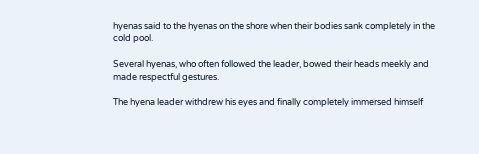hyenas said to the hyenas on the shore when their bodies sank completely in the cold pool.

Several hyenas, who often followed the leader, bowed their heads meekly and made respectful gestures.

The hyena leader withdrew his eyes and finally completely immersed himself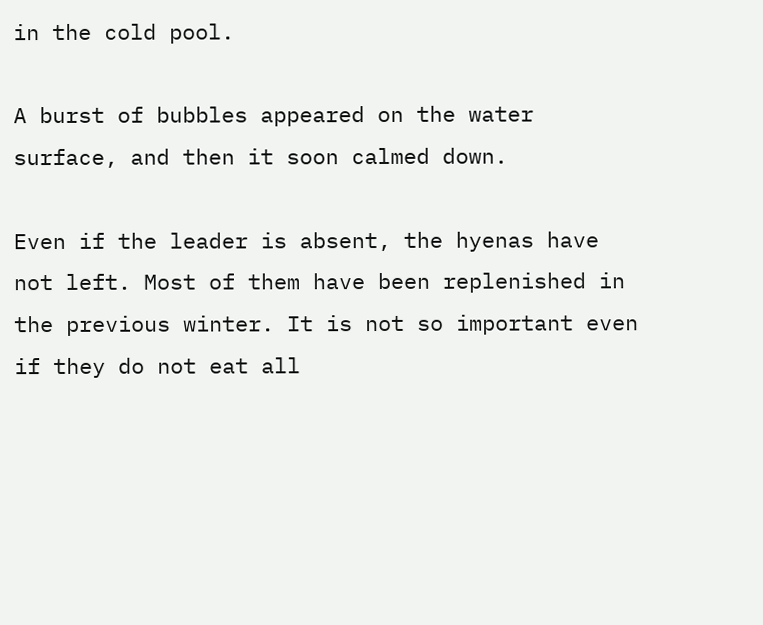in the cold pool.

A burst of bubbles appeared on the water surface, and then it soon calmed down.

Even if the leader is absent, the hyenas have not left. Most of them have been replenished in the previous winter. It is not so important even if they do not eat all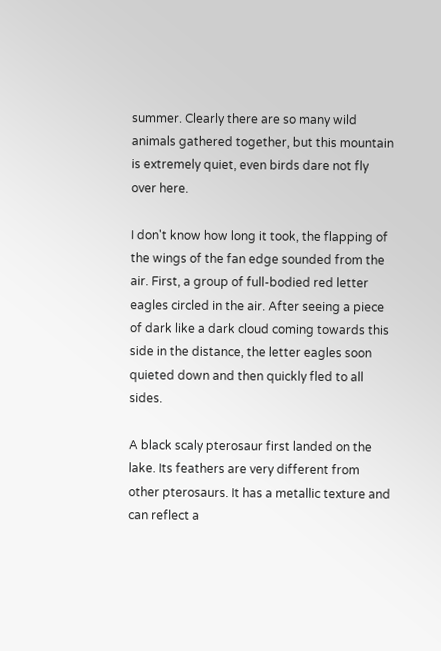summer. Clearly there are so many wild animals gathered together, but this mountain is extremely quiet, even birds dare not fly over here.

I don't know how long it took, the flapping of the wings of the fan edge sounded from the air. First, a group of full-bodied red letter eagles circled in the air. After seeing a piece of dark like a dark cloud coming towards this side in the distance, the letter eagles soon quieted down and then quickly fled to all sides.

A black scaly pterosaur first landed on the lake. Its feathers are very different from other pterosaurs. It has a metallic texture and can reflect a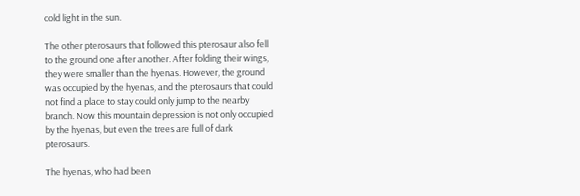cold light in the sun.

The other pterosaurs that followed this pterosaur also fell to the ground one after another. After folding their wings, they were smaller than the hyenas. However, the ground was occupied by the hyenas, and the pterosaurs that could not find a place to stay could only jump to the nearby branch. Now this mountain depression is not only occupied by the hyenas, but even the trees are full of dark pterosaurs.

The hyenas, who had been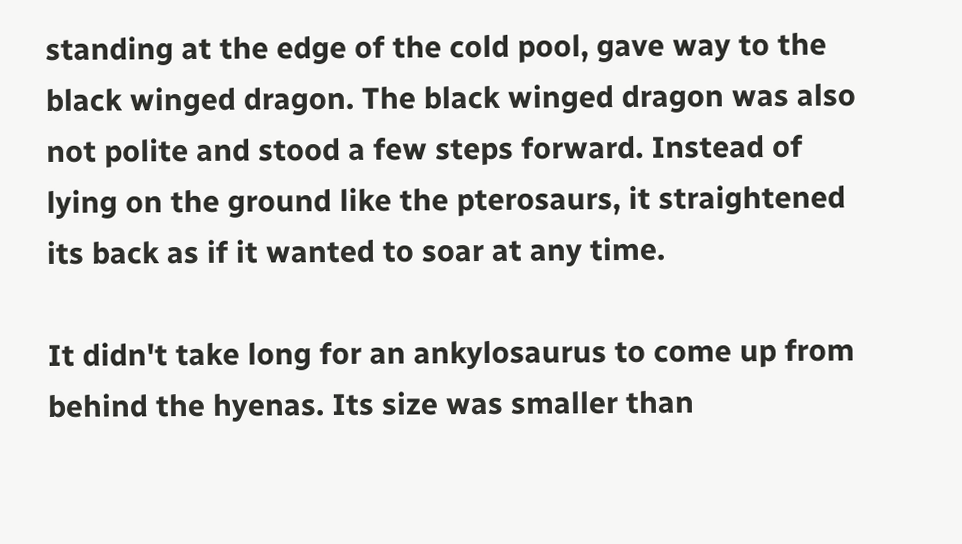standing at the edge of the cold pool, gave way to the black winged dragon. The black winged dragon was also not polite and stood a few steps forward. Instead of lying on the ground like the pterosaurs, it straightened its back as if it wanted to soar at any time.

It didn't take long for an ankylosaurus to come up from behind the hyenas. Its size was smaller than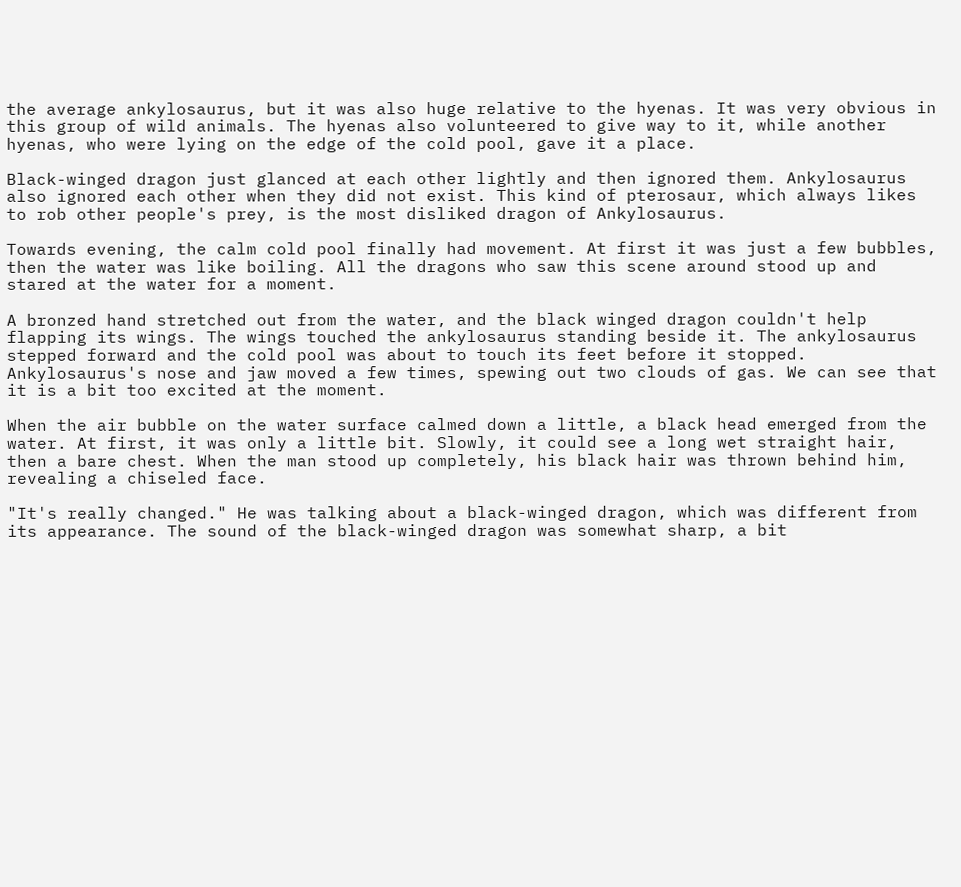the average ankylosaurus, but it was also huge relative to the hyenas. It was very obvious in this group of wild animals. The hyenas also volunteered to give way to it, while another hyenas, who were lying on the edge of the cold pool, gave it a place.

Black-winged dragon just glanced at each other lightly and then ignored them. Ankylosaurus also ignored each other when they did not exist. This kind of pterosaur, which always likes to rob other people's prey, is the most disliked dragon of Ankylosaurus.

Towards evening, the calm cold pool finally had movement. At first it was just a few bubbles, then the water was like boiling. All the dragons who saw this scene around stood up and stared at the water for a moment.

A bronzed hand stretched out from the water, and the black winged dragon couldn't help flapping its wings. The wings touched the ankylosaurus standing beside it. The ankylosaurus stepped forward and the cold pool was about to touch its feet before it stopped. Ankylosaurus's nose and jaw moved a few times, spewing out two clouds of gas. We can see that it is a bit too excited at the moment.

When the air bubble on the water surface calmed down a little, a black head emerged from the water. At first, it was only a little bit. Slowly, it could see a long wet straight hair, then a bare chest. When the man stood up completely, his black hair was thrown behind him, revealing a chiseled face.

"It's really changed." He was talking about a black-winged dragon, which was different from its appearance. The sound of the black-winged dragon was somewhat sharp, a bit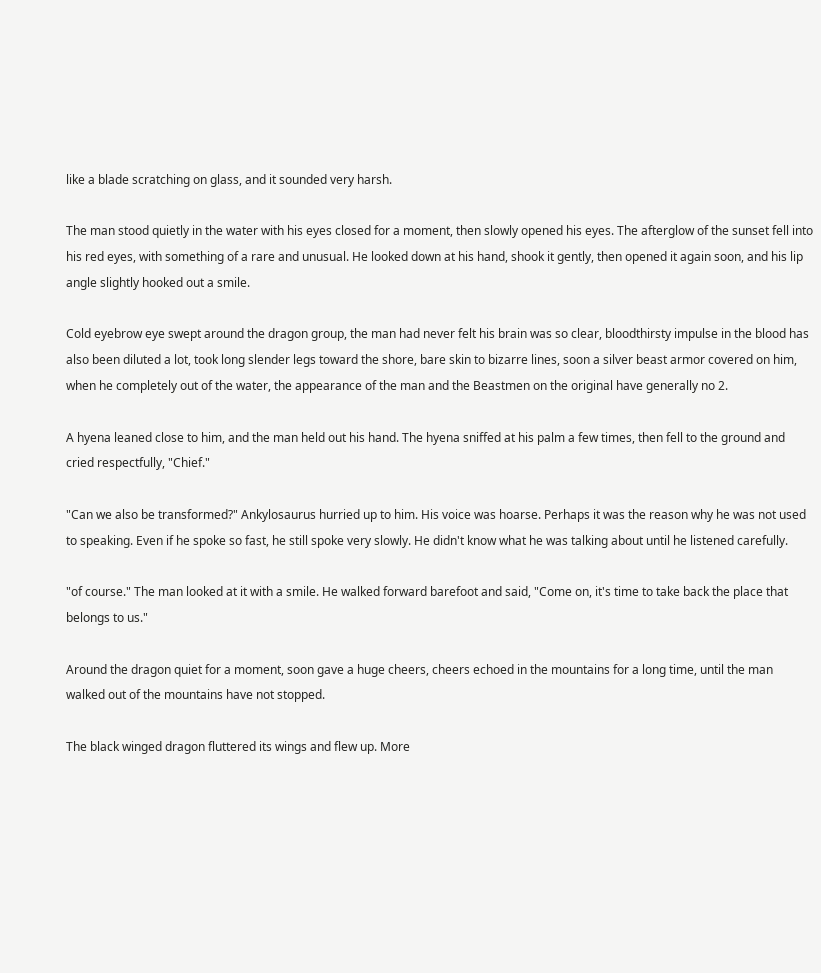like a blade scratching on glass, and it sounded very harsh.

The man stood quietly in the water with his eyes closed for a moment, then slowly opened his eyes. The afterglow of the sunset fell into his red eyes, with something of a rare and unusual. He looked down at his hand, shook it gently, then opened it again soon, and his lip angle slightly hooked out a smile.

Cold eyebrow eye swept around the dragon group, the man had never felt his brain was so clear, bloodthirsty impulse in the blood has also been diluted a lot, took long slender legs toward the shore, bare skin to bizarre lines, soon a silver beast armor covered on him, when he completely out of the water, the appearance of the man and the Beastmen on the original have generally no 2.

A hyena leaned close to him, and the man held out his hand. The hyena sniffed at his palm a few times, then fell to the ground and cried respectfully, "Chief."

"Can we also be transformed?" Ankylosaurus hurried up to him. His voice was hoarse. Perhaps it was the reason why he was not used to speaking. Even if he spoke so fast, he still spoke very slowly. He didn't know what he was talking about until he listened carefully.

"of course." The man looked at it with a smile. He walked forward barefoot and said, "Come on, it's time to take back the place that belongs to us."

Around the dragon quiet for a moment, soon gave a huge cheers, cheers echoed in the mountains for a long time, until the man walked out of the mountains have not stopped.

The black winged dragon fluttered its wings and flew up. More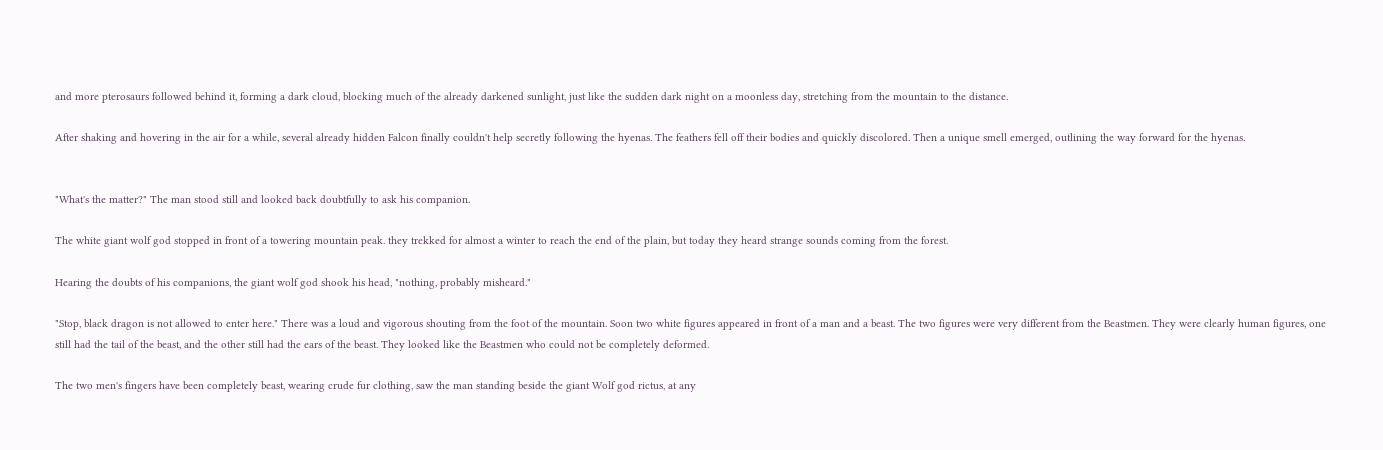and more pterosaurs followed behind it, forming a dark cloud, blocking much of the already darkened sunlight, just like the sudden dark night on a moonless day, stretching from the mountain to the distance.

After shaking and hovering in the air for a while, several already hidden Falcon finally couldn't help secretly following the hyenas. The feathers fell off their bodies and quickly discolored. Then a unique smell emerged, outlining the way forward for the hyenas.


"What's the matter?" The man stood still and looked back doubtfully to ask his companion.

The white giant wolf god stopped in front of a towering mountain peak. they trekked for almost a winter to reach the end of the plain, but today they heard strange sounds coming from the forest.

Hearing the doubts of his companions, the giant wolf god shook his head, "nothing, probably misheard."

"Stop, black dragon is not allowed to enter here." There was a loud and vigorous shouting from the foot of the mountain. Soon two white figures appeared in front of a man and a beast. The two figures were very different from the Beastmen. They were clearly human figures, one still had the tail of the beast, and the other still had the ears of the beast. They looked like the Beastmen who could not be completely deformed.

The two men's fingers have been completely beast, wearing crude fur clothing, saw the man standing beside the giant Wolf god rictus, at any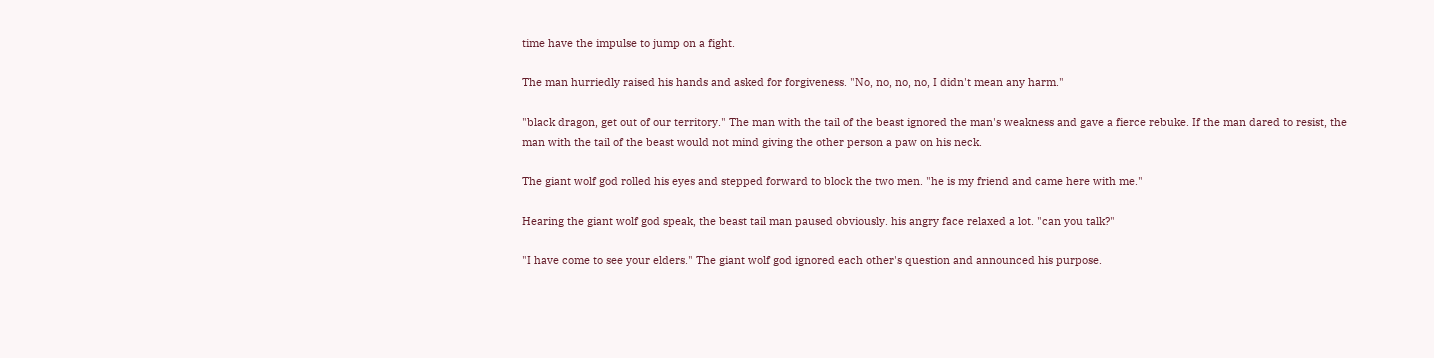time have the impulse to jump on a fight.

The man hurriedly raised his hands and asked for forgiveness. "No, no, no, no, I didn't mean any harm."

"black dragon, get out of our territory." The man with the tail of the beast ignored the man's weakness and gave a fierce rebuke. If the man dared to resist, the man with the tail of the beast would not mind giving the other person a paw on his neck.

The giant wolf god rolled his eyes and stepped forward to block the two men. "he is my friend and came here with me."

Hearing the giant wolf god speak, the beast tail man paused obviously. his angry face relaxed a lot. "can you talk?"

"I have come to see your elders." The giant wolf god ignored each other's question and announced his purpose.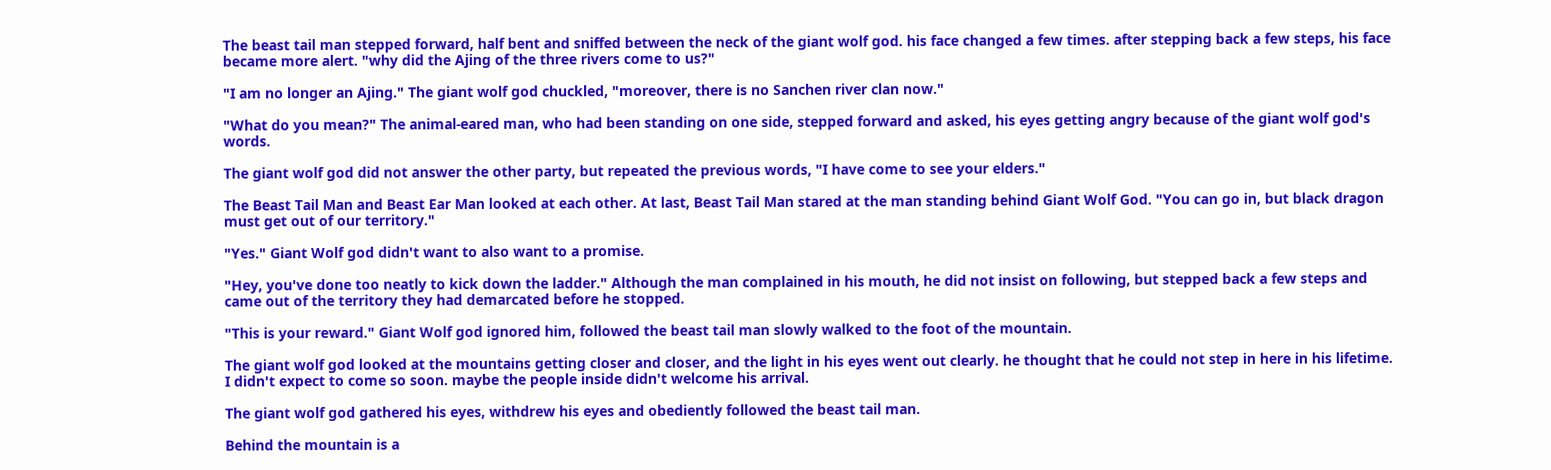The beast tail man stepped forward, half bent and sniffed between the neck of the giant wolf god. his face changed a few times. after stepping back a few steps, his face became more alert. "why did the Ajing of the three rivers come to us?"

"I am no longer an Ajing." The giant wolf god chuckled, "moreover, there is no Sanchen river clan now."

"What do you mean?" The animal-eared man, who had been standing on one side, stepped forward and asked, his eyes getting angry because of the giant wolf god's words.

The giant wolf god did not answer the other party, but repeated the previous words, "I have come to see your elders."

The Beast Tail Man and Beast Ear Man looked at each other. At last, Beast Tail Man stared at the man standing behind Giant Wolf God. "You can go in, but black dragon must get out of our territory."

"Yes." Giant Wolf god didn't want to also want to a promise.

"Hey, you've done too neatly to kick down the ladder." Although the man complained in his mouth, he did not insist on following, but stepped back a few steps and came out of the territory they had demarcated before he stopped.

"This is your reward." Giant Wolf god ignored him, followed the beast tail man slowly walked to the foot of the mountain.

The giant wolf god looked at the mountains getting closer and closer, and the light in his eyes went out clearly. he thought that he could not step in here in his lifetime. I didn't expect to come so soon. maybe the people inside didn't welcome his arrival.

The giant wolf god gathered his eyes, withdrew his eyes and obediently followed the beast tail man.

Behind the mountain is a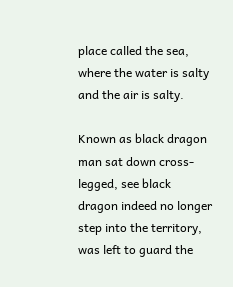place called the sea, where the water is salty and the air is salty.

Known as black dragon man sat down cross-legged, see black dragon indeed no longer step into the territory, was left to guard the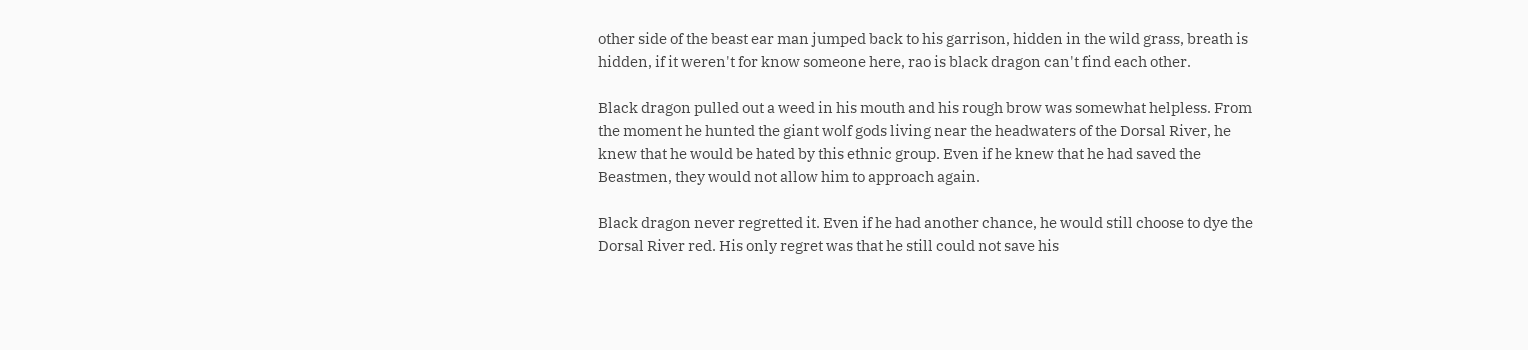other side of the beast ear man jumped back to his garrison, hidden in the wild grass, breath is hidden, if it weren't for know someone here, rao is black dragon can't find each other.

Black dragon pulled out a weed in his mouth and his rough brow was somewhat helpless. From the moment he hunted the giant wolf gods living near the headwaters of the Dorsal River, he knew that he would be hated by this ethnic group. Even if he knew that he had saved the Beastmen, they would not allow him to approach again.

Black dragon never regretted it. Even if he had another chance, he would still choose to dye the Dorsal River red. His only regret was that he still could not save his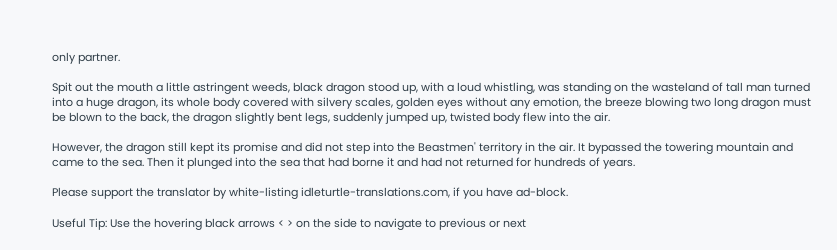only partner.

Spit out the mouth a little astringent weeds, black dragon stood up, with a loud whistling, was standing on the wasteland of tall man turned into a huge dragon, its whole body covered with silvery scales, golden eyes without any emotion, the breeze blowing two long dragon must be blown to the back, the dragon slightly bent legs, suddenly jumped up, twisted body flew into the air.

However, the dragon still kept its promise and did not step into the Beastmen' territory in the air. It bypassed the towering mountain and came to the sea. Then it plunged into the sea that had borne it and had not returned for hundreds of years.

Please support the translator by white-listing idleturtle-translations.com, if you have ad-block.

Useful Tip: Use the hovering black arrows < > on the side to navigate to previous or next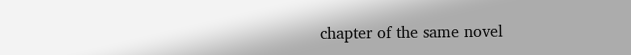chapter of the same novel